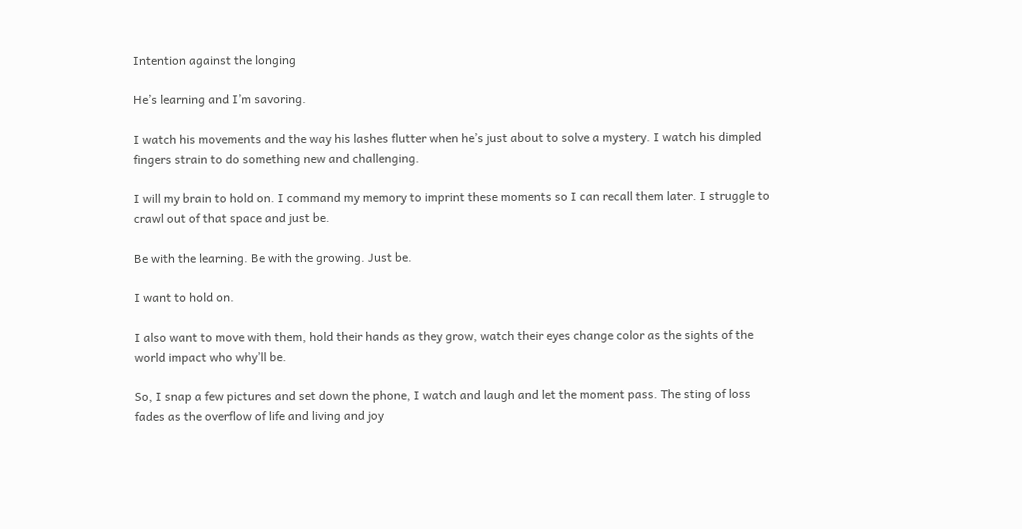Intention against the longing

He’s learning and I’m savoring.

I watch his movements and the way his lashes flutter when he’s just about to solve a mystery. I watch his dimpled fingers strain to do something new and challenging.

I will my brain to hold on. I command my memory to imprint these moments so I can recall them later. I struggle to crawl out of that space and just be.

Be with the learning. Be with the growing. Just be.

I want to hold on.

I also want to move with them, hold their hands as they grow, watch their eyes change color as the sights of the world impact who why’ll be.

So, I snap a few pictures and set down the phone, I watch and laugh and let the moment pass. The sting of loss fades as the overflow of life and living and joy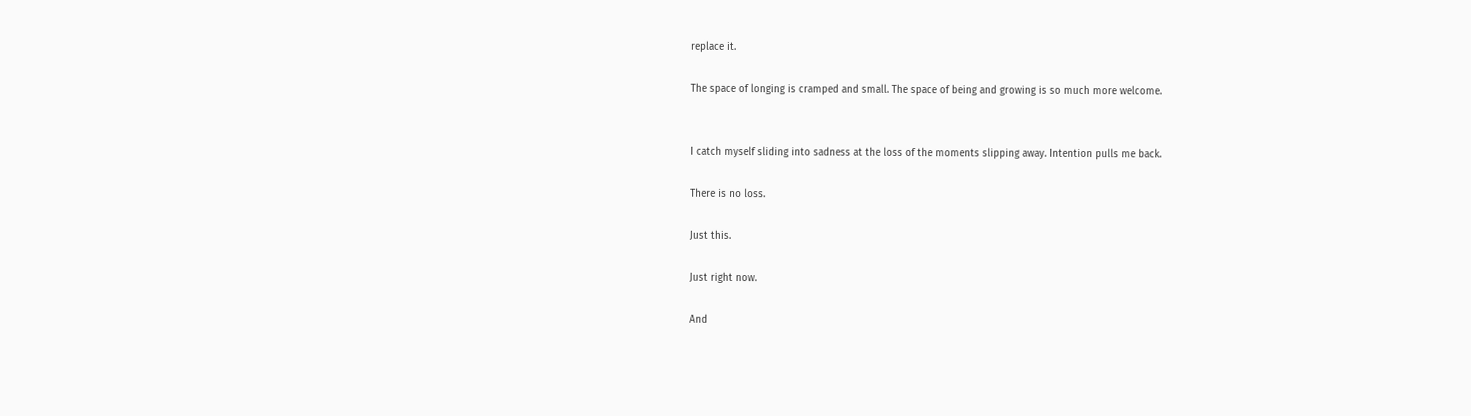replace it.

The space of longing is cramped and small. The space of being and growing is so much more welcome.


I catch myself sliding into sadness at the loss of the moments slipping away. Intention pulls me back.

There is no loss.

Just this.

Just right now.

And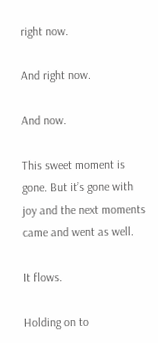right now.

And right now.

And now.

This sweet moment is gone. But it’s gone with joy and the next moments came and went as well.

It flows.

Holding on to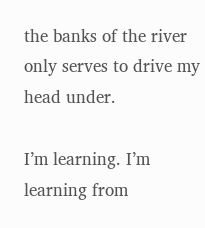the banks of the river only serves to drive my head under.

I’m learning. I’m learning from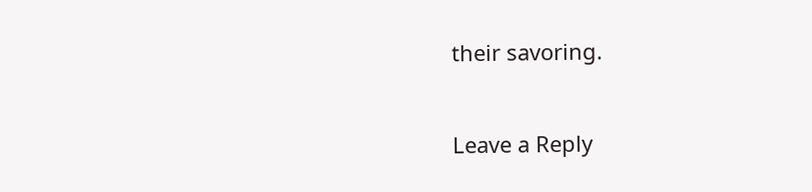their savoring.


Leave a Reply